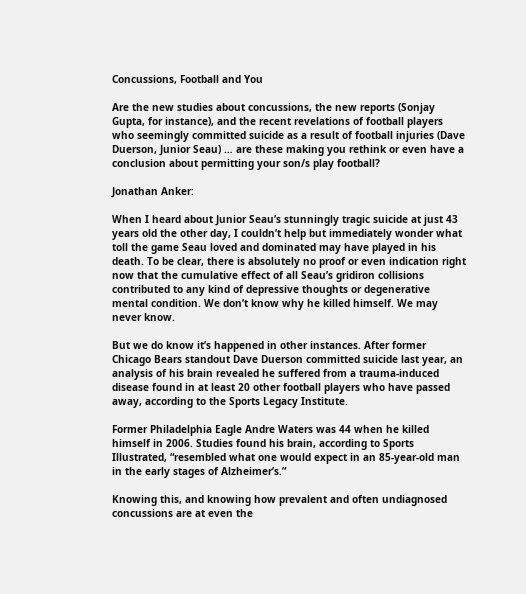Concussions, Football and You

Are the new studies about concussions, the new reports (Sonjay Gupta, for instance), and the recent revelations of football players who seemingly committed suicide as a result of football injuries (Dave Duerson, Junior Seau) … are these making you rethink or even have a conclusion about permitting your son/s play football?

Jonathan Anker:

When I heard about Junior Seau’s stunningly tragic suicide at just 43 years old the other day, I couldn’t help but immediately wonder what toll the game Seau loved and dominated may have played in his death. To be clear, there is absolutely no proof or even indication right now that the cumulative effect of all Seau’s gridiron collisions contributed to any kind of depressive thoughts or degenerative mental condition. We don’t know why he killed himself. We may never know.

But we do know it’s happened in other instances. After former Chicago Bears standout Dave Duerson committed suicide last year, an analysis of his brain revealed he suffered from a trauma-induced disease found in at least 20 other football players who have passed away, according to the Sports Legacy Institute.

Former Philadelphia Eagle Andre Waters was 44 when he killed himself in 2006. Studies found his brain, according to Sports Illustrated, “resembled what one would expect in an 85-year-old man in the early stages of Alzheimer’s.”

Knowing this, and knowing how prevalent and often undiagnosed concussions are at even the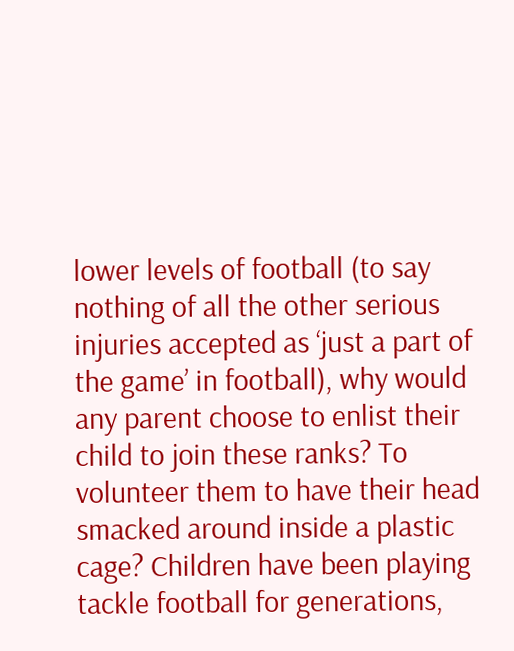lower levels of football (to say nothing of all the other serious injuries accepted as ‘just a part of the game’ in football), why would any parent choose to enlist their child to join these ranks? To volunteer them to have their head smacked around inside a plastic cage? Children have been playing tackle football for generations,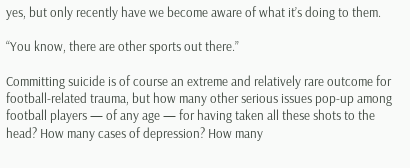yes, but only recently have we become aware of what it’s doing to them.

“You know, there are other sports out there.”

Committing suicide is of course an extreme and relatively rare outcome for football-related trauma, but how many other serious issues pop-up among football players — of any age — for having taken all these shots to the head? How many cases of depression? How many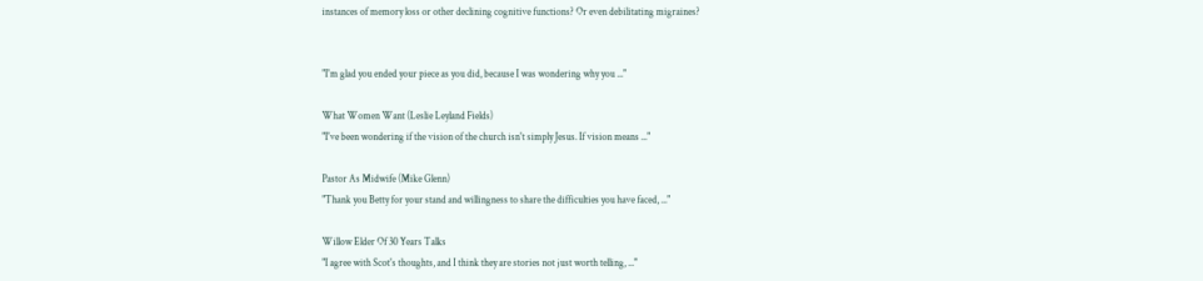instances of memory loss or other declining cognitive functions? Or even debilitating migraines?


"I'm glad you ended your piece as you did, because I was wondering why you ..."

What Women Want (Leslie Leyland Fields)
"I've been wondering if the vision of the church isn't simply Jesus. If vision means ..."

Pastor As Midwife (Mike Glenn)
"Thank you Betty for your stand and willingness to share the difficulties you have faced, ..."

Willow Elder Of 30 Years Talks
"I agree with Scot's thoughts, and I think they are stories not just worth telling, ..."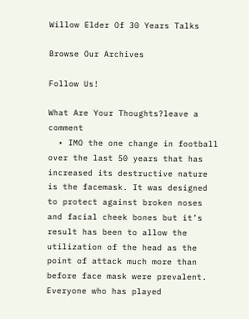Willow Elder Of 30 Years Talks

Browse Our Archives

Follow Us!

What Are Your Thoughts?leave a comment
  • IMO the one change in football over the last 50 years that has increased its destructive nature is the facemask. It was designed to protect against broken noses and facial cheek bones but it’s result has been to allow the utilization of the head as the point of attack much more than before face mask were prevalent. Everyone who has played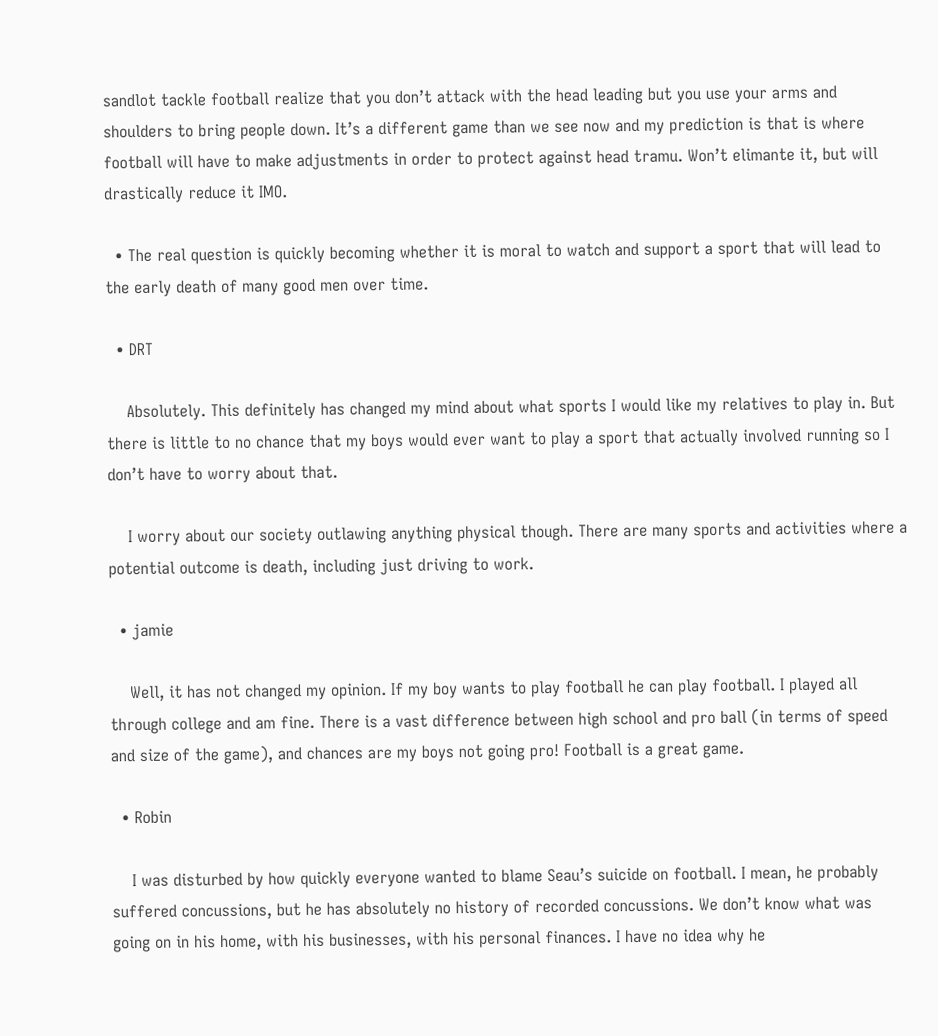sandlot tackle football realize that you don’t attack with the head leading but you use your arms and shoulders to bring people down. It’s a different game than we see now and my prediction is that is where football will have to make adjustments in order to protect against head tramu. Won’t elimante it, but will drastically reduce it IMO.

  • The real question is quickly becoming whether it is moral to watch and support a sport that will lead to the early death of many good men over time.

  • DRT

    Absolutely. This definitely has changed my mind about what sports I would like my relatives to play in. But there is little to no chance that my boys would ever want to play a sport that actually involved running so I don’t have to worry about that.

    I worry about our society outlawing anything physical though. There are many sports and activities where a potential outcome is death, including just driving to work.

  • jamie

    Well, it has not changed my opinion. If my boy wants to play football he can play football. I played all through college and am fine. There is a vast difference between high school and pro ball (in terms of speed and size of the game), and chances are my boys not going pro! Football is a great game.

  • Robin

    I was disturbed by how quickly everyone wanted to blame Seau’s suicide on football. I mean, he probably suffered concussions, but he has absolutely no history of recorded concussions. We don’t know what was going on in his home, with his businesses, with his personal finances. I have no idea why he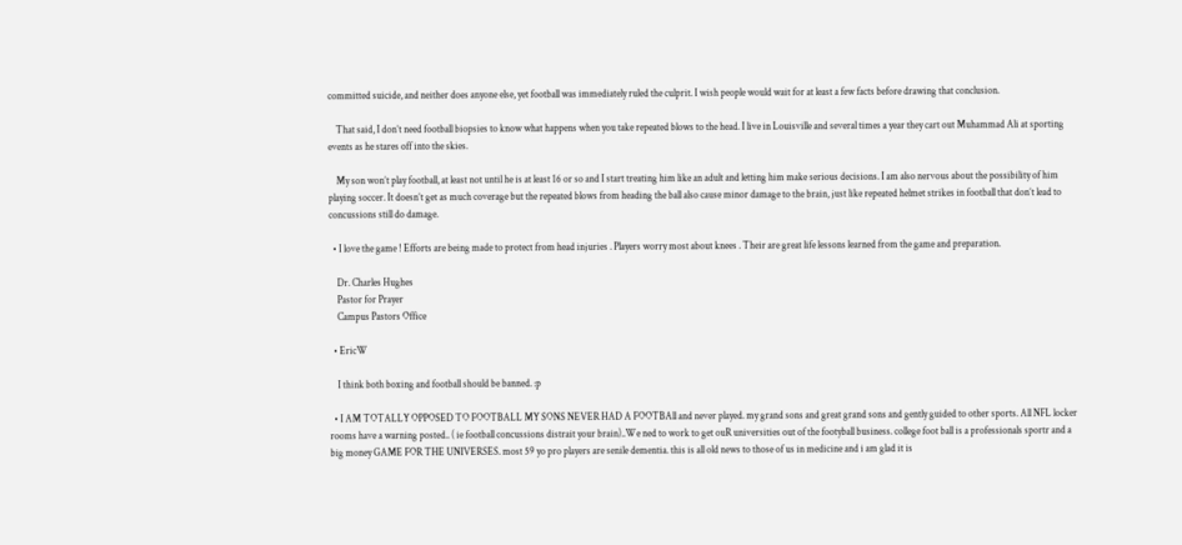committed suicide, and neither does anyone else, yet football was immediately ruled the culprit. I wish people would wait for at least a few facts before drawing that conclusion.

    That said, I don’t need football biopsies to know what happens when you take repeated blows to the head. I live in Louisville and several times a year they cart out Muhammad Ali at sporting events as he stares off into the skies.

    My son won’t play football, at least not until he is at least 16 or so and I start treating him like an adult and letting him make serious decisions. I am also nervous about the possibility of him playing soccer. It doesn’t get as much coverage but the repeated blows from heading the ball also cause minor damage to the brain, just like repeated helmet strikes in football that don’t lead to concussions still do damage.

  • I love the game ! Efforts are being made to protect from head injuries . Players worry most about knees . Their are great life lessons learned from the game and preparation.

    Dr. Charles Hughes
    Pastor for Prayer
    Campus Pastors Office

  • EricW

    I think both boxing and football should be banned. :p

  • I AM TOTALLY OPPOSED TO FOOTBALL MY SONS NEVER HAD A FOOTBAll and never played. my grand sons and great grand sons and gently guided to other sports. All NFL locker rooms have a warning posted.. ( ie football concussions distrait your brain)..We ned to work to get ouR universities out of the footyball business. college foot ball is a professionals sportr and a big money GAME FOR THE UNIVERSES. most 59 yo pro players are senile dementia. this is all old news to those of us in medicine and i am glad it is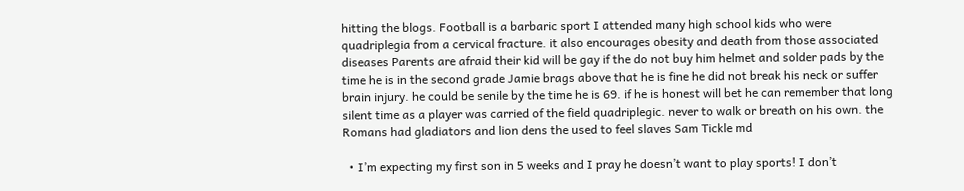hitting the blogs. Football is a barbaric sport I attended many high school kids who were quadriplegia from a cervical fracture. it also encourages obesity and death from those associated diseases Parents are afraid their kid will be gay if the do not buy him helmet and solder pads by the time he is in the second grade Jamie brags above that he is fine he did not break his neck or suffer brain injury. he could be senile by the time he is 69. if he is honest will bet he can remember that long silent time as a player was carried of the field quadriplegic. never to walk or breath on his own. the Romans had gladiators and lion dens the used to feel slaves Sam Tickle md

  • I’m expecting my first son in 5 weeks and I pray he doesn’t want to play sports! I don’t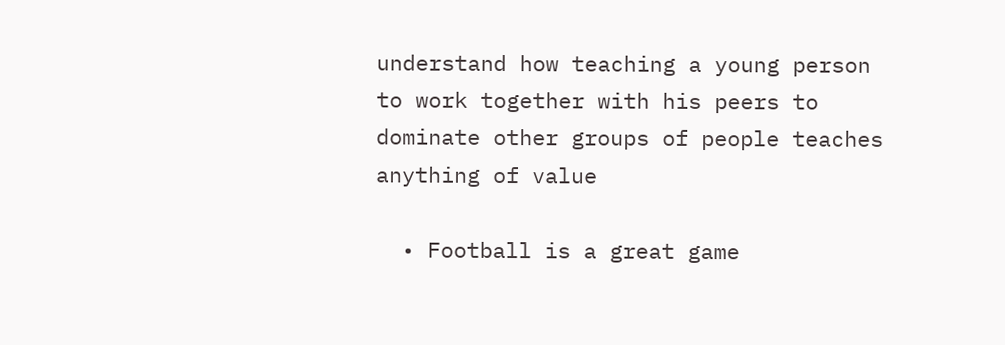understand how teaching a young person to work together with his peers to dominate other groups of people teaches anything of value

  • Football is a great game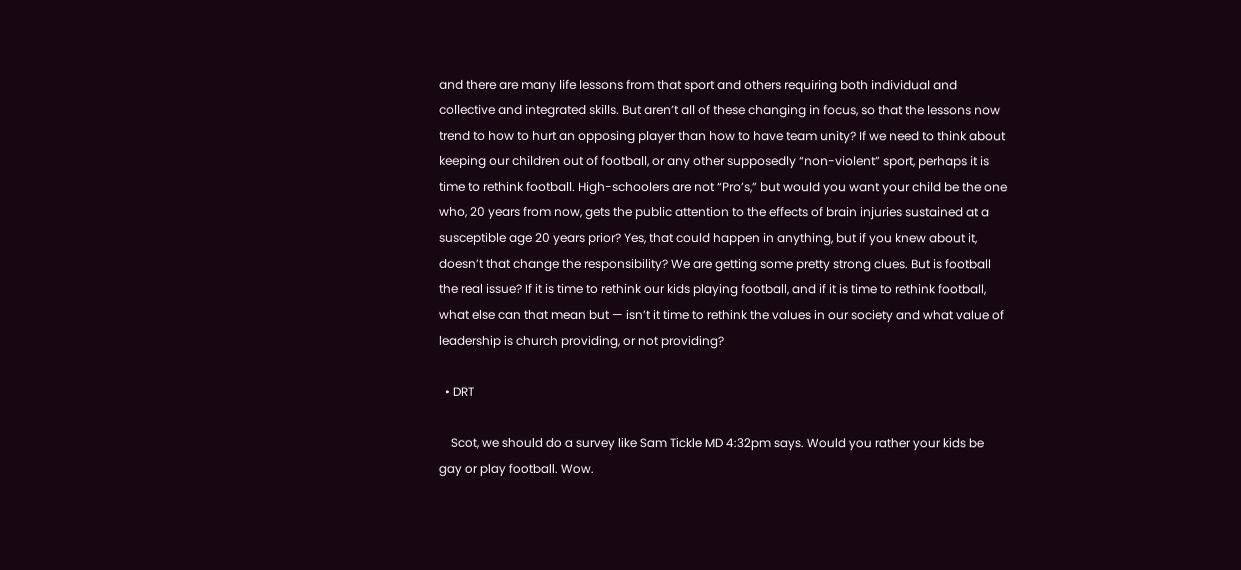and there are many life lessons from that sport and others requiring both individual and collective and integrated skills. But aren’t all of these changing in focus, so that the lessons now trend to how to hurt an opposing player than how to have team unity? If we need to think about keeping our children out of football, or any other supposedly “non-violent” sport, perhaps it is time to rethink football. High-schoolers are not “Pro’s,” but would you want your child be the one who, 20 years from now, gets the public attention to the effects of brain injuries sustained at a susceptible age 20 years prior? Yes, that could happen in anything, but if you knew about it, doesn’t that change the responsibility? We are getting some pretty strong clues. But is football the real issue? If it is time to rethink our kids playing football, and if it is time to rethink football, what else can that mean but — isn’t it time to rethink the values in our society and what value of leadership is church providing, or not providing?

  • DRT

    Scot, we should do a survey like Sam Tickle MD 4:32pm says. Would you rather your kids be gay or play football. Wow.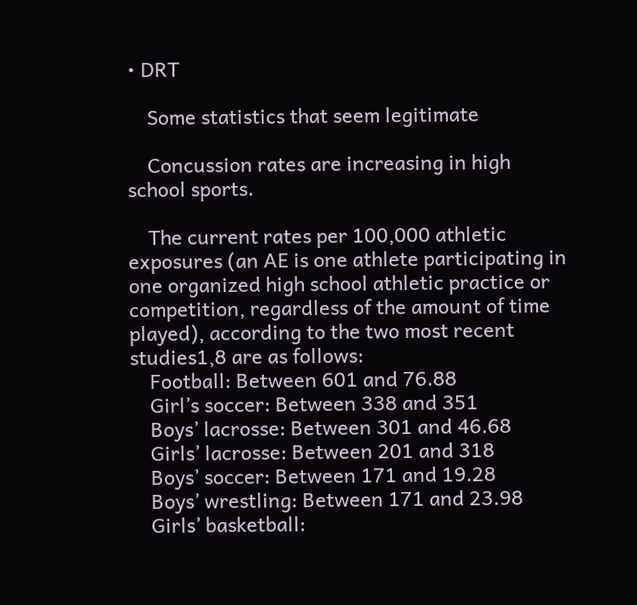• DRT

    Some statistics that seem legitimate

    Concussion rates are increasing in high school sports.

    The current rates per 100,000 athletic exposures (an AE is one athlete participating in one organized high school athletic practice or competition, regardless of the amount of time played), according to the two most recent studies1,8 are as follows:
    Football: Between 601 and 76.88
    Girl’s soccer: Between 338 and 351
    Boys’ lacrosse: Between 301 and 46.68
    Girls’ lacrosse: Between 201 and 318
    Boys’ soccer: Between 171 and 19.28
    Boys’ wrestling: Between 171 and 23.98
    Girls’ basketball: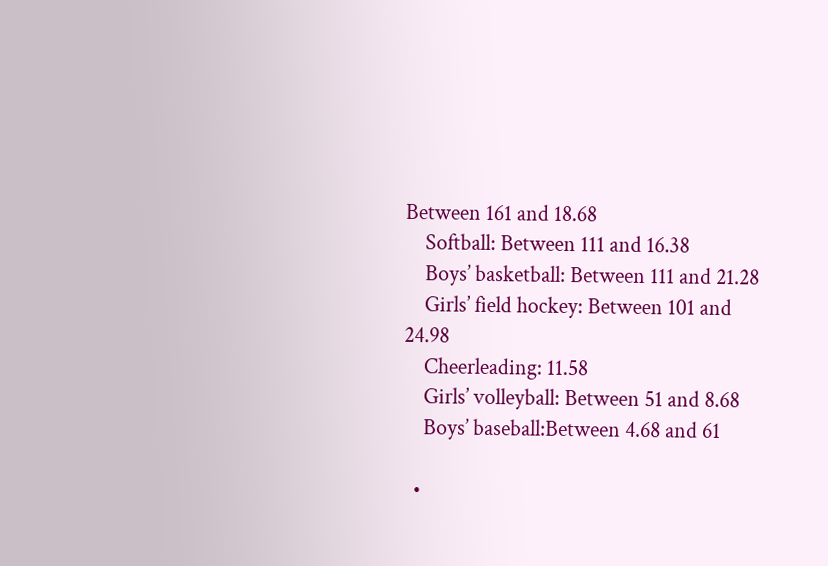Between 161 and 18.68
    Softball: Between 111 and 16.38
    Boys’ basketball: Between 111 and 21.28
    Girls’ field hockey: Between 101 and 24.98
    Cheerleading: 11.58
    Girls’ volleyball: Between 51 and 8.68
    Boys’ baseball:Between 4.68 and 61

  •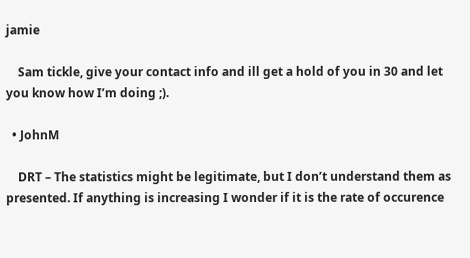jamie

    Sam tickle, give your contact info and ill get a hold of you in 30 and let you know how I’m doing ;).

  • JohnM

    DRT – The statistics might be legitimate, but I don’t understand them as presented. If anything is increasing I wonder if it is the rate of occurence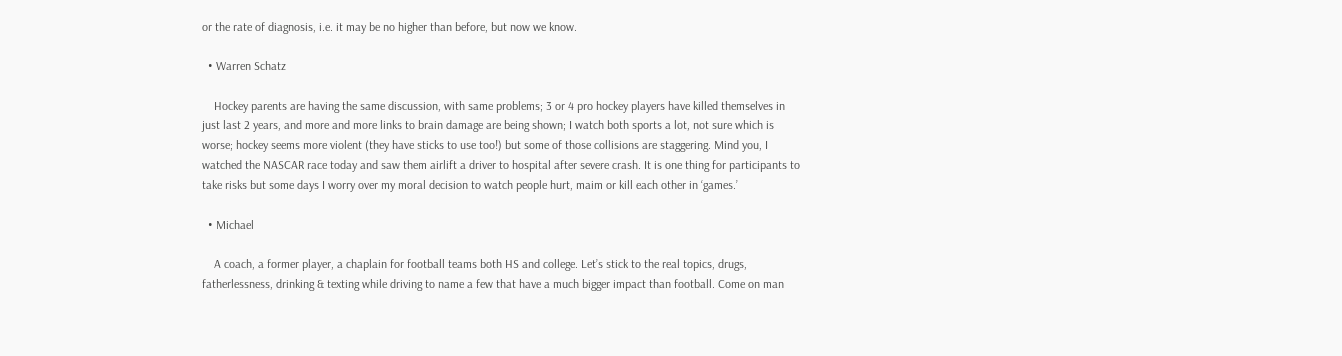or the rate of diagnosis, i.e. it may be no higher than before, but now we know.

  • Warren Schatz

    Hockey parents are having the same discussion, with same problems; 3 or 4 pro hockey players have killed themselves in just last 2 years, and more and more links to brain damage are being shown; I watch both sports a lot, not sure which is worse; hockey seems more violent (they have sticks to use too!) but some of those collisions are staggering. Mind you, I watched the NASCAR race today and saw them airlift a driver to hospital after severe crash. It is one thing for participants to take risks but some days I worry over my moral decision to watch people hurt, maim or kill each other in ‘games.’

  • Michael

    A coach, a former player, a chaplain for football teams both HS and college. Let’s stick to the real topics, drugs, fatherlessness, drinking & texting while driving to name a few that have a much bigger impact than football. Come on man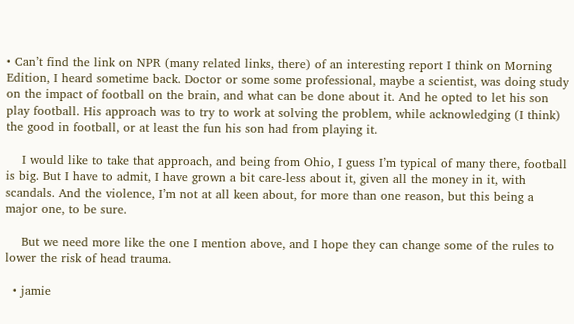• Can’t find the link on NPR (many related links, there) of an interesting report I think on Morning Edition, I heard sometime back. Doctor or some some professional, maybe a scientist, was doing study on the impact of football on the brain, and what can be done about it. And he opted to let his son play football. His approach was to try to work at solving the problem, while acknowledging (I think) the good in football, or at least the fun his son had from playing it.

    I would like to take that approach, and being from Ohio, I guess I’m typical of many there, football is big. But I have to admit, I have grown a bit care-less about it, given all the money in it, with scandals. And the violence, I’m not at all keen about, for more than one reason, but this being a major one, to be sure.

    But we need more like the one I mention above, and I hope they can change some of the rules to lower the risk of head trauma.

  • jamie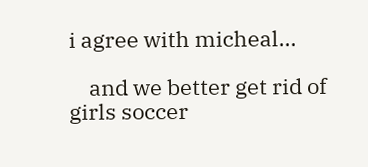i agree with micheal…

    and we better get rid of girls soccer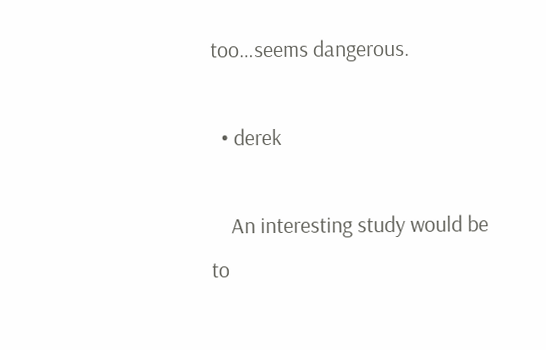too…seems dangerous.

  • derek

    An interesting study would be to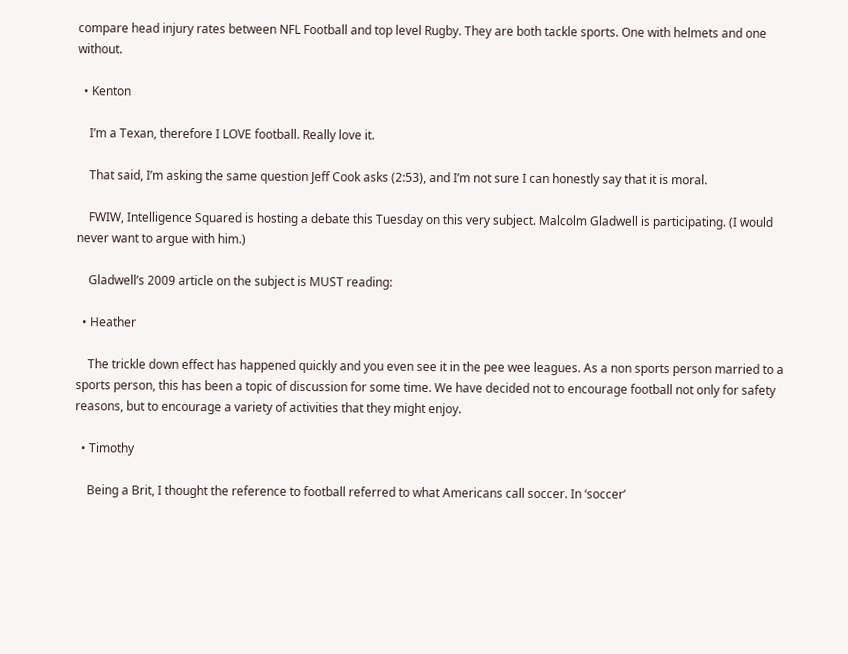compare head injury rates between NFL Football and top level Rugby. They are both tackle sports. One with helmets and one without.

  • Kenton

    I’m a Texan, therefore I LOVE football. Really love it.

    That said, I’m asking the same question Jeff Cook asks (2:53), and I’m not sure I can honestly say that it is moral.

    FWIW, Intelligence Squared is hosting a debate this Tuesday on this very subject. Malcolm Gladwell is participating. (I would never want to argue with him.)

    Gladwell’s 2009 article on the subject is MUST reading:

  • Heather

    The trickle down effect has happened quickly and you even see it in the pee wee leagues. As a non sports person married to a sports person, this has been a topic of discussion for some time. We have decided not to encourage football not only for safety reasons, but to encourage a variety of activities that they might enjoy.

  • Timothy

    Being a Brit, I thought the reference to football referred to what Americans call soccer. In ‘soccer’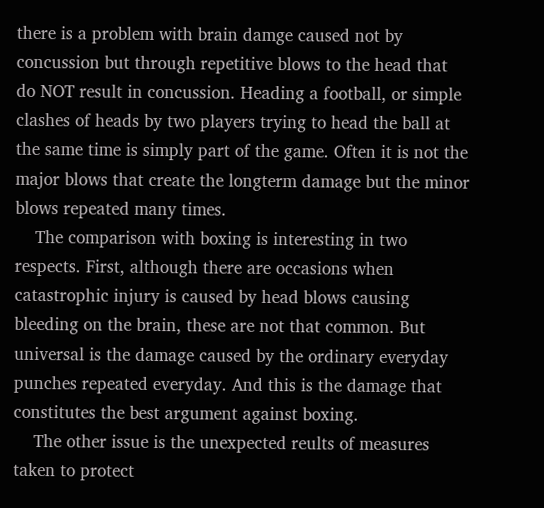there is a problem with brain damge caused not by concussion but through repetitive blows to the head that do NOT result in concussion. Heading a football, or simple clashes of heads by two players trying to head the ball at the same time is simply part of the game. Often it is not the major blows that create the longterm damage but the minor blows repeated many times.
    The comparison with boxing is interesting in two respects. First, although there are occasions when catastrophic injury is caused by head blows causing bleeding on the brain, these are not that common. But universal is the damage caused by the ordinary everyday punches repeated everyday. And this is the damage that constitutes the best argument against boxing.
    The other issue is the unexpected reults of measures taken to protect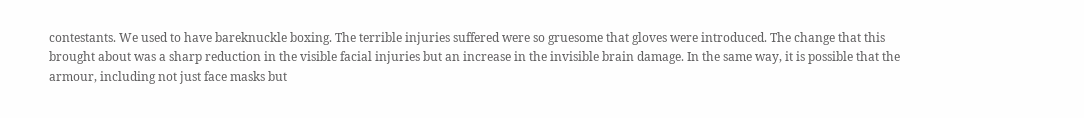contestants. We used to have bareknuckle boxing. The terrible injuries suffered were so gruesome that gloves were introduced. The change that this brought about was a sharp reduction in the visible facial injuries but an increase in the invisible brain damage. In the same way, it is possible that the armour, including not just face masks but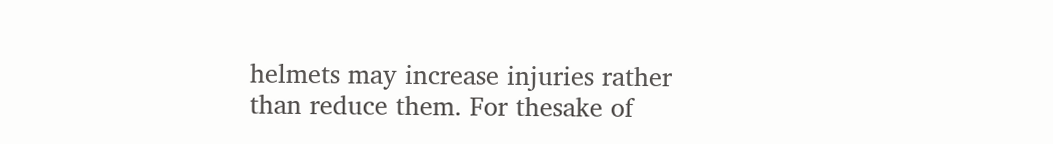helmets may increase injuries rather than reduce them. For thesake of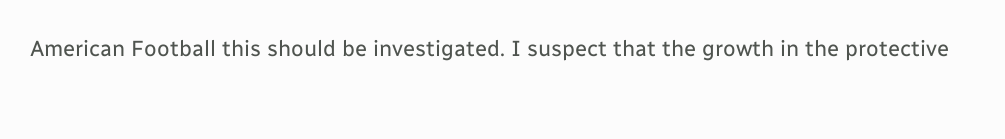American Football this should be investigated. I suspect that the growth in the protective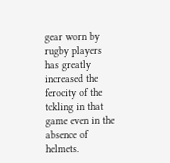gear worn by rugby players has greatly increased the ferocity of the tckling in that game even in the absence of helmets.